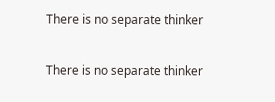There is no separate thinker

There is no separate thinker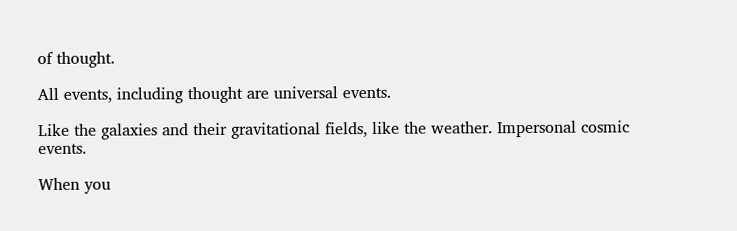of thought.

All events, including thought are universal events.

Like the galaxies and their gravitational fields, like the weather. Impersonal cosmic events.

When you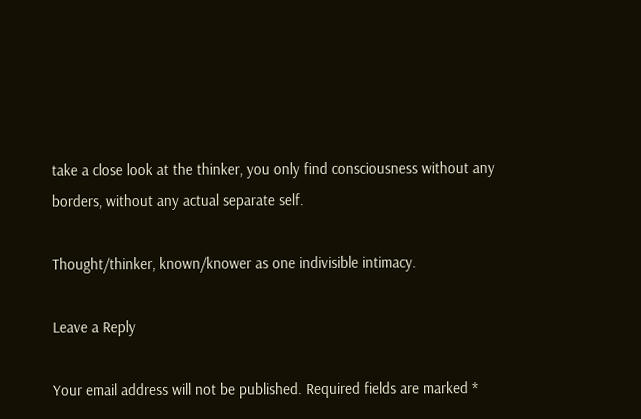take a close look at the thinker, you only find consciousness without any borders, without any actual separate self.

Thought/thinker, known/knower as one indivisible intimacy.

Leave a Reply

Your email address will not be published. Required fields are marked *